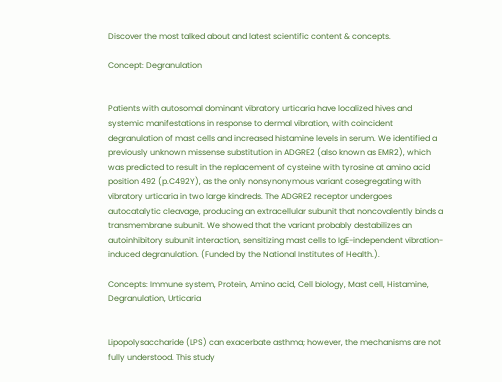Discover the most talked about and latest scientific content & concepts.

Concept: Degranulation


Patients with autosomal dominant vibratory urticaria have localized hives and systemic manifestations in response to dermal vibration, with coincident degranulation of mast cells and increased histamine levels in serum. We identified a previously unknown missense substitution in ADGRE2 (also known as EMR2), which was predicted to result in the replacement of cysteine with tyrosine at amino acid position 492 (p.C492Y), as the only nonsynonymous variant cosegregating with vibratory urticaria in two large kindreds. The ADGRE2 receptor undergoes autocatalytic cleavage, producing an extracellular subunit that noncovalently binds a transmembrane subunit. We showed that the variant probably destabilizes an autoinhibitory subunit interaction, sensitizing mast cells to IgE-independent vibration-induced degranulation. (Funded by the National Institutes of Health.).

Concepts: Immune system, Protein, Amino acid, Cell biology, Mast cell, Histamine, Degranulation, Urticaria


Lipopolysaccharide (LPS) can exacerbate asthma; however, the mechanisms are not fully understood. This study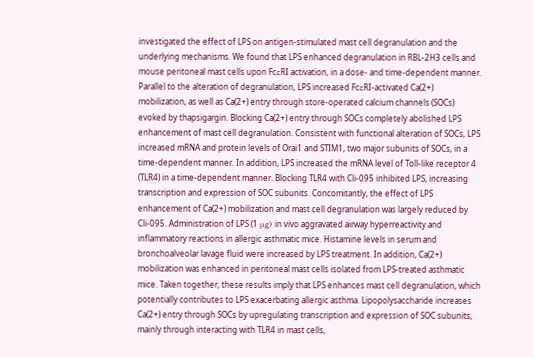investigated the effect of LPS on antigen-stimulated mast cell degranulation and the underlying mechanisms. We found that LPS enhanced degranulation in RBL-2H3 cells and mouse peritoneal mast cells upon FcεRI activation, in a dose- and time-dependent manner. Parallel to the alteration of degranulation, LPS increased FcεRI-activated Ca(2+) mobilization, as well as Ca(2+) entry through store-operated calcium channels (SOCs) evoked by thapsigargin. Blocking Ca(2+) entry through SOCs completely abolished LPS enhancement of mast cell degranulation. Consistent with functional alteration of SOCs, LPS increased mRNA and protein levels of Orai1 and STIM1, two major subunits of SOCs, in a time-dependent manner. In addition, LPS increased the mRNA level of Toll-like receptor 4 (TLR4) in a time-dependent manner. Blocking TLR4 with Cli-095 inhibited LPS, increasing transcription and expression of SOC subunits. Concomitantly, the effect of LPS enhancement of Ca(2+) mobilization and mast cell degranulation was largely reduced by Cli-095. Administration of LPS (1 μg) in vivo aggravated airway hyperreactivity and inflammatory reactions in allergic asthmatic mice. Histamine levels in serum and bronchoalveolar lavage fluid were increased by LPS treatment. In addition, Ca(2+) mobilization was enhanced in peritoneal mast cells isolated from LPS-treated asthmatic mice. Taken together, these results imply that LPS enhances mast cell degranulation, which potentially contributes to LPS exacerbating allergic asthma. Lipopolysaccharide increases Ca(2+) entry through SOCs by upregulating transcription and expression of SOC subunits, mainly through interacting with TLR4 in mast cells,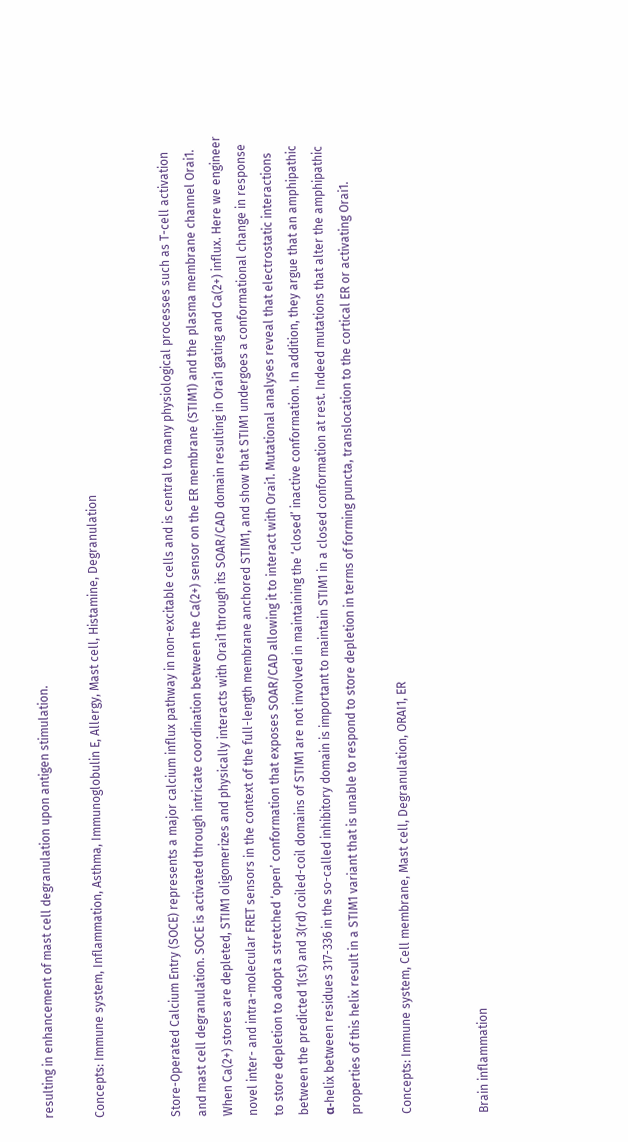resulting in enhancement of mast cell degranulation upon antigen stimulation.

Concepts: Immune system, Inflammation, Asthma, Immunoglobulin E, Allergy, Mast cell, Histamine, Degranulation


Store-Operated Calcium Entry (SOCE) represents a major calcium influx pathway in non-excitable cells and is central to many physiological processes such as T-cell activation and mast cell degranulation. SOCE is activated through intricate coordination between the Ca(2+) sensor on the ER membrane (STIM1) and the plasma membrane channel Orai1. When Ca(2+) stores are depleted, STIM1 oligomerizes and physically interacts with Orai1 through its SOAR/CAD domain resulting in Orai1 gating and Ca(2+) influx. Here we engineer novel inter- and intra-molecular FRET sensors in the context of the full-length membrane anchored STIM1, and show that STIM1 undergoes a conformational change in response to store depletion to adopt a stretched ‘open’ conformation that exposes SOAR/CAD allowing it to interact with Orai1. Mutational analyses reveal that electrostatic interactions between the predicted 1(st) and 3(rd) coiled-coil domains of STIM1 are not involved in maintaining the ‘closed’ inactive conformation. In addition, they argue that an amphipathic α-helix between residues 317-336 in the so-called inhibitory domain is important to maintain STIM1 in a closed conformation at rest. Indeed mutations that alter the amphipathic properties of this helix result in a STIM1 variant that is unable to respond to store depletion in terms of forming puncta, translocation to the cortical ER or activating Orai1.

Concepts: Immune system, Cell membrane, Mast cell, Degranulation, ORAI1, ER


Brain inflammation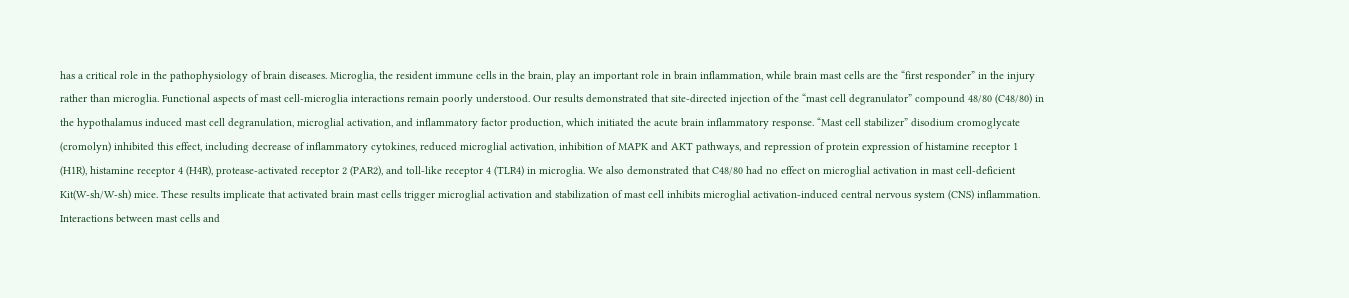has a critical role in the pathophysiology of brain diseases. Microglia, the resident immune cells in the brain, play an important role in brain inflammation, while brain mast cells are the “first responder” in the injury rather than microglia. Functional aspects of mast cell-microglia interactions remain poorly understood. Our results demonstrated that site-directed injection of the “mast cell degranulator” compound 48/80 (C48/80) in the hypothalamus induced mast cell degranulation, microglial activation, and inflammatory factor production, which initiated the acute brain inflammatory response. “Mast cell stabilizer” disodium cromoglycate (cromolyn) inhibited this effect, including decrease of inflammatory cytokines, reduced microglial activation, inhibition of MAPK and AKT pathways, and repression of protein expression of histamine receptor 1 (H1R), histamine receptor 4 (H4R), protease-activated receptor 2 (PAR2), and toll-like receptor 4 (TLR4) in microglia. We also demonstrated that C48/80 had no effect on microglial activation in mast cell-deficient Kit(W-sh/W-sh) mice. These results implicate that activated brain mast cells trigger microglial activation and stabilization of mast cell inhibits microglial activation-induced central nervous system (CNS) inflammation. Interactions between mast cells and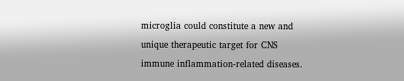microglia could constitute a new and unique therapeutic target for CNS immune inflammation-related diseases.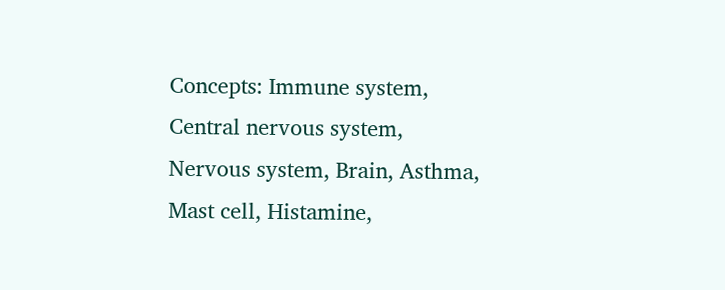Concepts: Immune system, Central nervous system, Nervous system, Brain, Asthma, Mast cell, Histamine,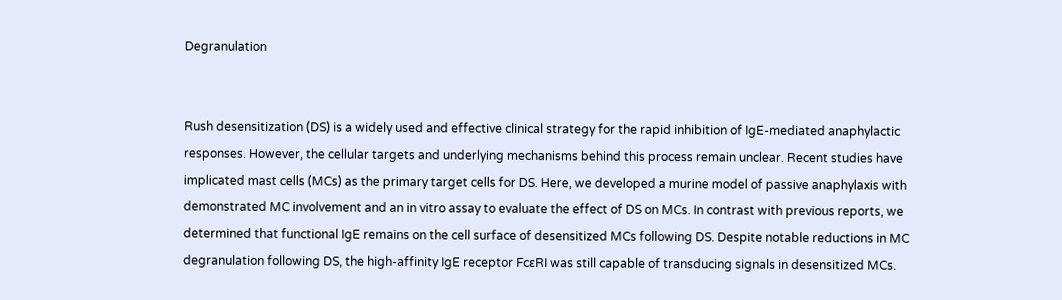Degranulation


Rush desensitization (DS) is a widely used and effective clinical strategy for the rapid inhibition of IgE-mediated anaphylactic responses. However, the cellular targets and underlying mechanisms behind this process remain unclear. Recent studies have implicated mast cells (MCs) as the primary target cells for DS. Here, we developed a murine model of passive anaphylaxis with demonstrated MC involvement and an in vitro assay to evaluate the effect of DS on MCs. In contrast with previous reports, we determined that functional IgE remains on the cell surface of desensitized MCs following DS. Despite notable reductions in MC degranulation following DS, the high-affinity IgE receptor FcεRI was still capable of transducing signals in desensitized MCs.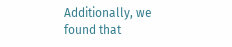Additionally, we found that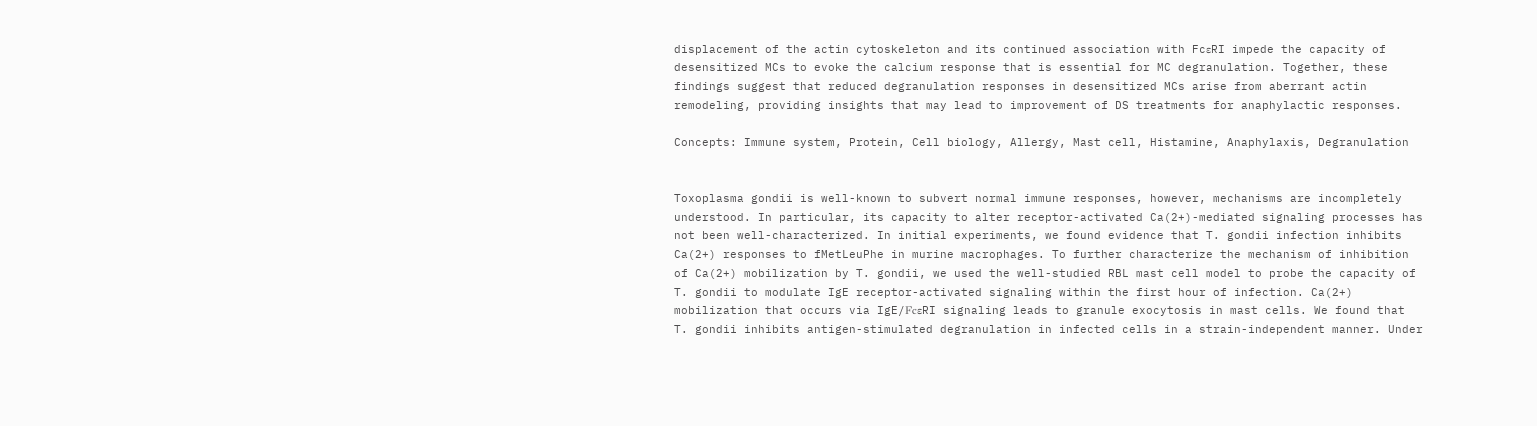displacement of the actin cytoskeleton and its continued association with FcεRI impede the capacity of desensitized MCs to evoke the calcium response that is essential for MC degranulation. Together, these findings suggest that reduced degranulation responses in desensitized MCs arise from aberrant actin remodeling, providing insights that may lead to improvement of DS treatments for anaphylactic responses.

Concepts: Immune system, Protein, Cell biology, Allergy, Mast cell, Histamine, Anaphylaxis, Degranulation


Toxoplasma gondii is well-known to subvert normal immune responses, however, mechanisms are incompletely understood. In particular, its capacity to alter receptor-activated Ca(2+)-mediated signaling processes has not been well-characterized. In initial experiments, we found evidence that T. gondii infection inhibits Ca(2+) responses to fMetLeuPhe in murine macrophages. To further characterize the mechanism of inhibition of Ca(2+) mobilization by T. gondii, we used the well-studied RBL mast cell model to probe the capacity of T. gondii to modulate IgE receptor-activated signaling within the first hour of infection. Ca(2+) mobilization that occurs via IgE/FcεRI signaling leads to granule exocytosis in mast cells. We found that T. gondii inhibits antigen-stimulated degranulation in infected cells in a strain-independent manner. Under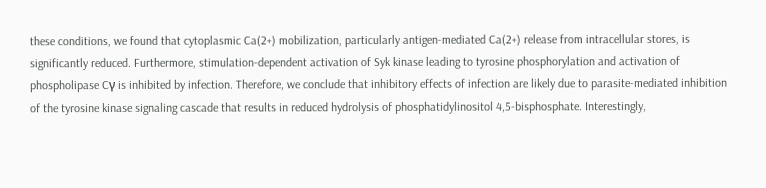these conditions, we found that cytoplasmic Ca(2+) mobilization, particularly antigen-mediated Ca(2+) release from intracellular stores, is significantly reduced. Furthermore, stimulation-dependent activation of Syk kinase leading to tyrosine phosphorylation and activation of phospholipase Cγ is inhibited by infection. Therefore, we conclude that inhibitory effects of infection are likely due to parasite-mediated inhibition of the tyrosine kinase signaling cascade that results in reduced hydrolysis of phosphatidylinositol 4,5-bisphosphate. Interestingly,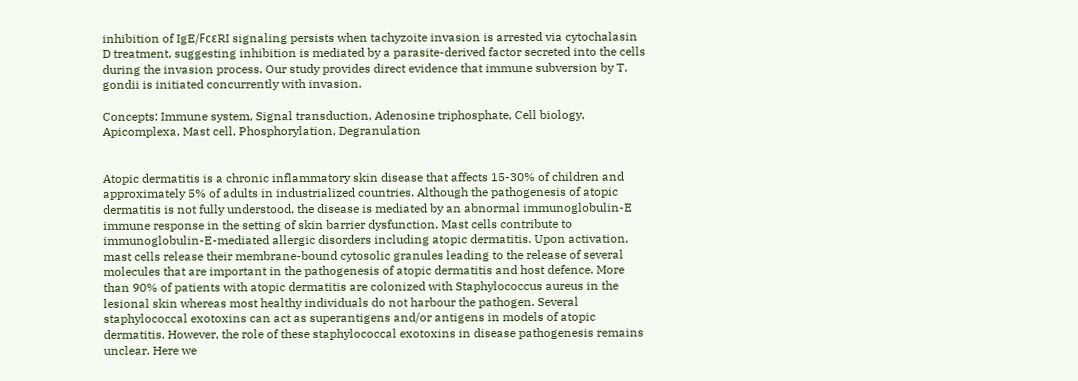inhibition of IgE/FcεRI signaling persists when tachyzoite invasion is arrested via cytochalasin D treatment, suggesting inhibition is mediated by a parasite-derived factor secreted into the cells during the invasion process. Our study provides direct evidence that immune subversion by T. gondii is initiated concurrently with invasion.

Concepts: Immune system, Signal transduction, Adenosine triphosphate, Cell biology, Apicomplexa, Mast cell, Phosphorylation, Degranulation


Atopic dermatitis is a chronic inflammatory skin disease that affects 15-30% of children and approximately 5% of adults in industrialized countries. Although the pathogenesis of atopic dermatitis is not fully understood, the disease is mediated by an abnormal immunoglobulin-E immune response in the setting of skin barrier dysfunction. Mast cells contribute to immunoglobulin-E-mediated allergic disorders including atopic dermatitis. Upon activation, mast cells release their membrane-bound cytosolic granules leading to the release of several molecules that are important in the pathogenesis of atopic dermatitis and host defence. More than 90% of patients with atopic dermatitis are colonized with Staphylococcus aureus in the lesional skin whereas most healthy individuals do not harbour the pathogen. Several staphylococcal exotoxins can act as superantigens and/or antigens in models of atopic dermatitis. However, the role of these staphylococcal exotoxins in disease pathogenesis remains unclear. Here we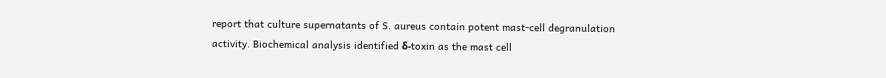report that culture supernatants of S. aureus contain potent mast-cell degranulation activity. Biochemical analysis identified δ-toxin as the mast cell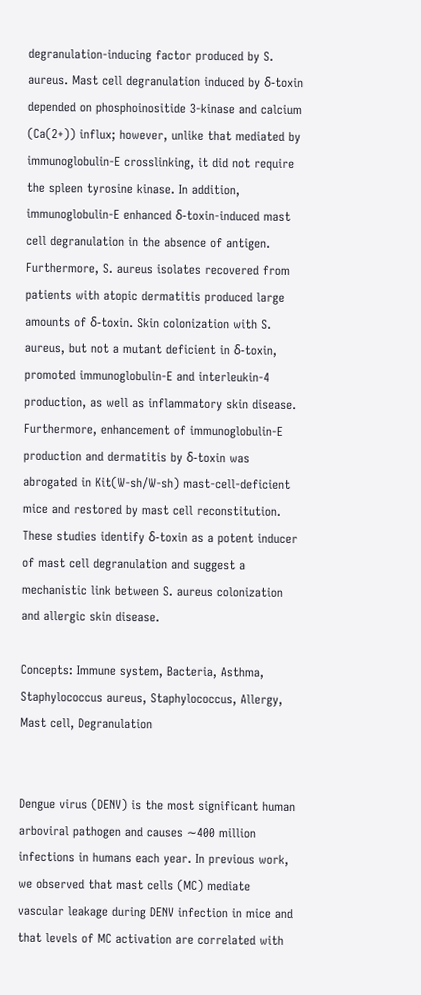degranulation-inducing factor produced by S. aureus. Mast cell degranulation induced by δ-toxin depended on phosphoinositide 3-kinase and calcium (Ca(2+)) influx; however, unlike that mediated by immunoglobulin-E crosslinking, it did not require the spleen tyrosine kinase. In addition, immunoglobulin-E enhanced δ-toxin-induced mast cell degranulation in the absence of antigen. Furthermore, S. aureus isolates recovered from patients with atopic dermatitis produced large amounts of δ-toxin. Skin colonization with S. aureus, but not a mutant deficient in δ-toxin, promoted immunoglobulin-E and interleukin-4 production, as well as inflammatory skin disease. Furthermore, enhancement of immunoglobulin-E production and dermatitis by δ-toxin was abrogated in Kit(W-sh/W-sh) mast-cell-deficient mice and restored by mast cell reconstitution. These studies identify δ-toxin as a potent inducer of mast cell degranulation and suggest a mechanistic link between S. aureus colonization and allergic skin disease.

Concepts: Immune system, Bacteria, Asthma, Staphylococcus aureus, Staphylococcus, Allergy, Mast cell, Degranulation


Dengue virus (DENV) is the most significant human arboviral pathogen and causes ∼400 million infections in humans each year. In previous work, we observed that mast cells (MC) mediate vascular leakage during DENV infection in mice and that levels of MC activation are correlated with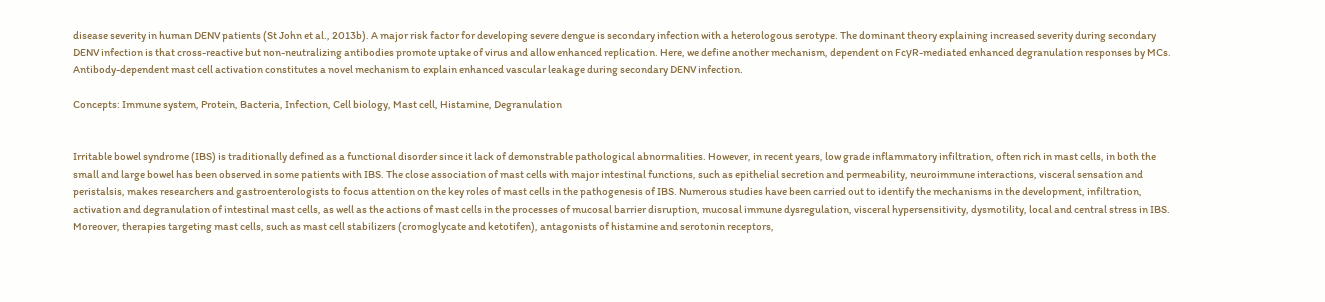disease severity in human DENV patients (St John et al., 2013b). A major risk factor for developing severe dengue is secondary infection with a heterologous serotype. The dominant theory explaining increased severity during secondary DENV infection is that cross-reactive but non-neutralizing antibodies promote uptake of virus and allow enhanced replication. Here, we define another mechanism, dependent on FcγR-mediated enhanced degranulation responses by MCs. Antibody-dependent mast cell activation constitutes a novel mechanism to explain enhanced vascular leakage during secondary DENV infection.

Concepts: Immune system, Protein, Bacteria, Infection, Cell biology, Mast cell, Histamine, Degranulation


Irritable bowel syndrome (IBS) is traditionally defined as a functional disorder since it lack of demonstrable pathological abnormalities. However, in recent years, low grade inflammatory infiltration, often rich in mast cells, in both the small and large bowel has been observed in some patients with IBS. The close association of mast cells with major intestinal functions, such as epithelial secretion and permeability, neuroimmune interactions, visceral sensation and peristalsis, makes researchers and gastroenterologists to focus attention on the key roles of mast cells in the pathogenesis of IBS. Numerous studies have been carried out to identify the mechanisms in the development, infiltration, activation and degranulation of intestinal mast cells, as well as the actions of mast cells in the processes of mucosal barrier disruption, mucosal immune dysregulation, visceral hypersensitivity, dysmotility, local and central stress in IBS. Moreover, therapies targeting mast cells, such as mast cell stabilizers (cromoglycate and ketotifen), antagonists of histamine and serotonin receptors,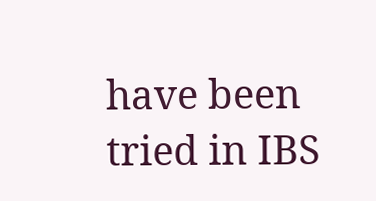have been tried in IBS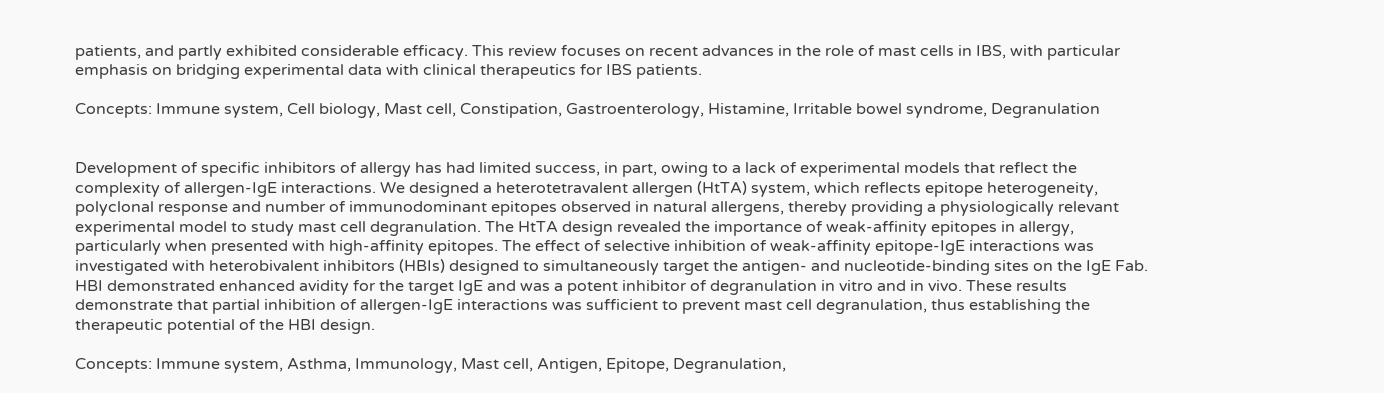patients, and partly exhibited considerable efficacy. This review focuses on recent advances in the role of mast cells in IBS, with particular emphasis on bridging experimental data with clinical therapeutics for IBS patients.

Concepts: Immune system, Cell biology, Mast cell, Constipation, Gastroenterology, Histamine, Irritable bowel syndrome, Degranulation


Development of specific inhibitors of allergy has had limited success, in part, owing to a lack of experimental models that reflect the complexity of allergen-IgE interactions. We designed a heterotetravalent allergen (HtTA) system, which reflects epitope heterogeneity, polyclonal response and number of immunodominant epitopes observed in natural allergens, thereby providing a physiologically relevant experimental model to study mast cell degranulation. The HtTA design revealed the importance of weak-affinity epitopes in allergy, particularly when presented with high-affinity epitopes. The effect of selective inhibition of weak-affinity epitope-IgE interactions was investigated with heterobivalent inhibitors (HBIs) designed to simultaneously target the antigen- and nucleotide-binding sites on the IgE Fab. HBI demonstrated enhanced avidity for the target IgE and was a potent inhibitor of degranulation in vitro and in vivo. These results demonstrate that partial inhibition of allergen-IgE interactions was sufficient to prevent mast cell degranulation, thus establishing the therapeutic potential of the HBI design.

Concepts: Immune system, Asthma, Immunology, Mast cell, Antigen, Epitope, Degranulation,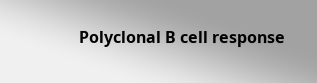Polyclonal B cell response